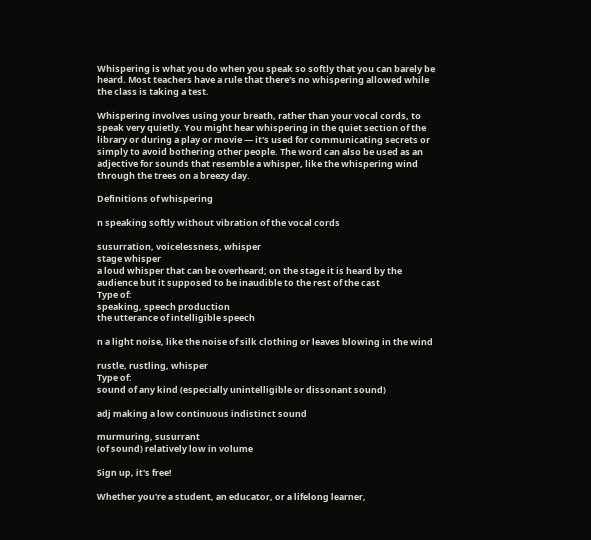Whispering is what you do when you speak so softly that you can barely be heard. Most teachers have a rule that there's no whispering allowed while the class is taking a test.

Whispering involves using your breath, rather than your vocal cords, to speak very quietly. You might hear whispering in the quiet section of the library or during a play or movie — it's used for communicating secrets or simply to avoid bothering other people. The word can also be used as an adjective for sounds that resemble a whisper, like the whispering wind through the trees on a breezy day.

Definitions of whispering

n speaking softly without vibration of the vocal cords

susurration, voicelessness, whisper
stage whisper
a loud whisper that can be overheard; on the stage it is heard by the audience but it supposed to be inaudible to the rest of the cast
Type of:
speaking, speech production
the utterance of intelligible speech

n a light noise, like the noise of silk clothing or leaves blowing in the wind

rustle, rustling, whisper
Type of:
sound of any kind (especially unintelligible or dissonant sound)

adj making a low continuous indistinct sound

murmuring, susurrant
(of sound) relatively low in volume

Sign up, it's free!

Whether you're a student, an educator, or a lifelong learner,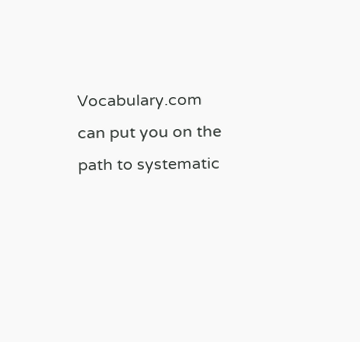Vocabulary.com can put you on the path to systematic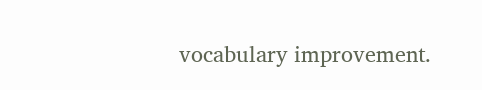vocabulary improvement.